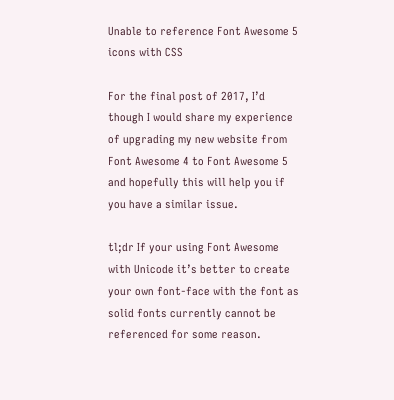Unable to reference Font Awesome 5 icons with CSS

For the final post of 2017, I’d though I would share my experience of upgrading my new website from Font Awesome 4 to Font Awesome 5 and hopefully this will help you if you have a similar issue.

tl;dr If your using Font Awesome with Unicode it’s better to create your own font-face with the font as solid fonts currently cannot be referenced for some reason.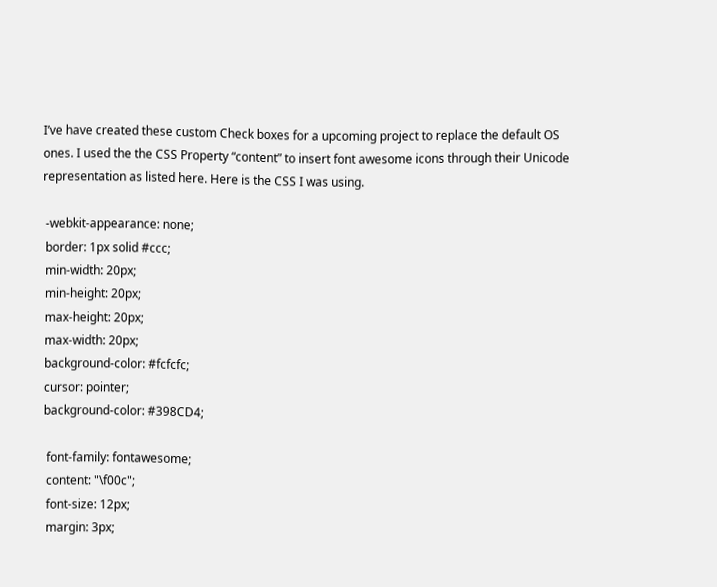I’ve have created these custom Check boxes for a upcoming project to replace the default OS ones. I used the the CSS Property “content” to insert font awesome icons through their Unicode representation as listed here. Here is the CSS I was using.

 -webkit-appearance: none;
 border: 1px solid #ccc;
 min-width: 20px;
 min-height: 20px;
 max-height: 20px;
 max-width: 20px;
 background-color: #fcfcfc;
 cursor: pointer;
 background-color: #398CD4;

  font-family: fontawesome;
  content: "\f00c";
  font-size: 12px;
  margin: 3px;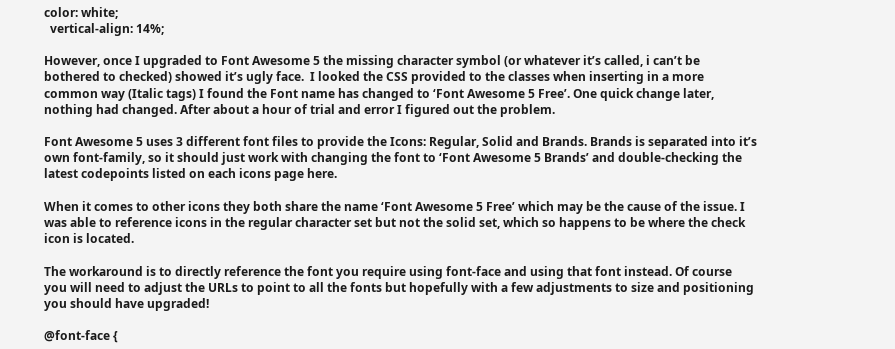color: white;
  vertical-align: 14%;

However, once I upgraded to Font Awesome 5 the missing character symbol (or whatever it’s called, i can’t be bothered to checked) showed it’s ugly face.  I looked the CSS provided to the classes when inserting in a more common way (Italic tags) I found the Font name has changed to ‘Font Awesome 5 Free’. One quick change later, nothing had changed. After about a hour of trial and error I figured out the problem.

Font Awesome 5 uses 3 different font files to provide the Icons: Regular, Solid and Brands. Brands is separated into it’s own font-family, so it should just work with changing the font to ‘Font Awesome 5 Brands’ and double-checking the latest codepoints listed on each icons page here.

When it comes to other icons they both share the name ‘Font Awesome 5 Free’ which may be the cause of the issue. I was able to reference icons in the regular character set but not the solid set, which so happens to be where the check icon is located.

The workaround is to directly reference the font you require using font-face and using that font instead. Of course you will need to adjust the URLs to point to all the fonts but hopefully with a few adjustments to size and positioning you should have upgraded!

@font-face {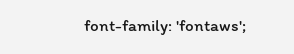font-family: 'fontaws';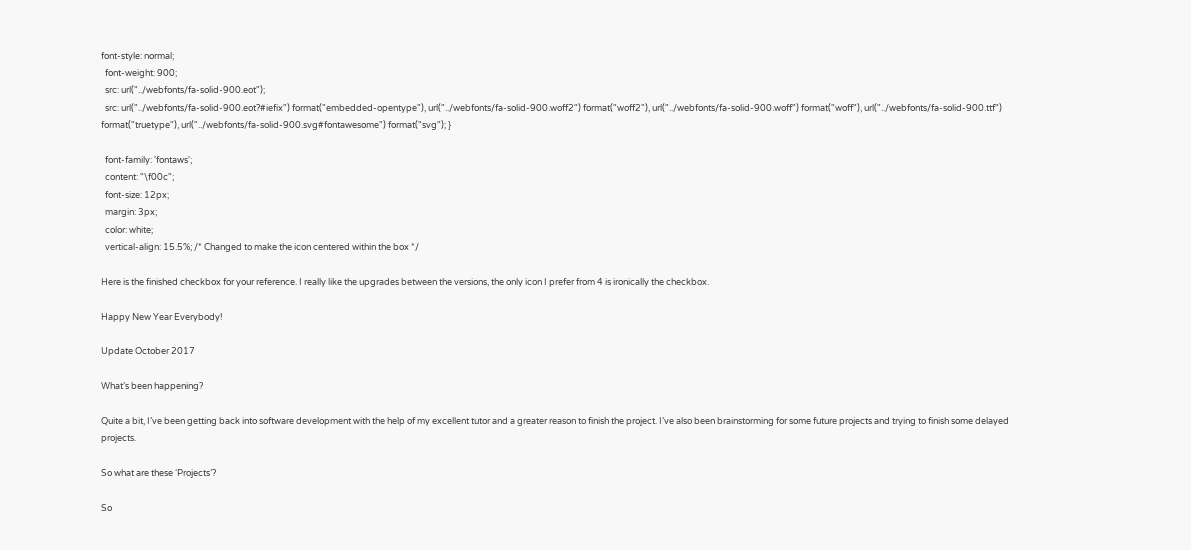font-style: normal;
  font-weight: 900;
  src: url("../webfonts/fa-solid-900.eot");
  src: url("../webfonts/fa-solid-900.eot?#iefix") format("embedded-opentype"), url("../webfonts/fa-solid-900.woff2") format("woff2"), url("../webfonts/fa-solid-900.woff") format("woff"), url("../webfonts/fa-solid-900.ttf") format("truetype"), url("../webfonts/fa-solid-900.svg#fontawesome") format("svg"); }

  font-family: 'fontaws';
  content: "\f00c";
  font-size: 12px;
  margin: 3px;
  color: white;
  vertical-align: 15.5%; /* Changed to make the icon centered within the box */

Here is the finished checkbox for your reference. I really like the upgrades between the versions, the only icon I prefer from 4 is ironically the checkbox.

Happy New Year Everybody!

Update October 2017

What’s been happening?

Quite a bit, I’ve been getting back into software development with the help of my excellent tutor and a greater reason to finish the project. I’ve also been brainstorming for some future projects and trying to finish some delayed projects.

So what are these ‘Projects’?

So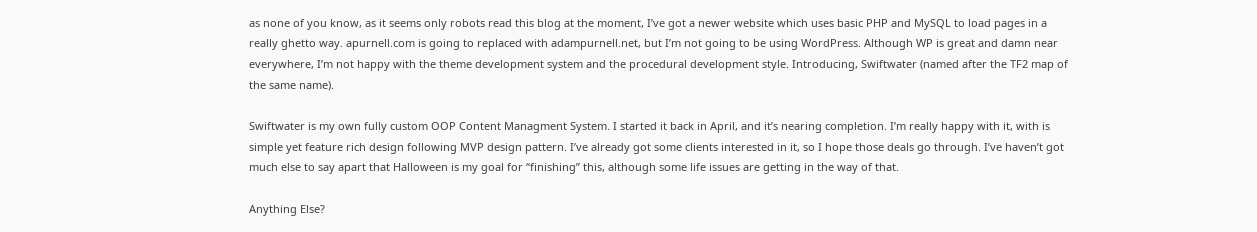as none of you know, as it seems only robots read this blog at the moment, I’ve got a newer website which uses basic PHP and MySQL to load pages in a really ghetto way. apurnell.com is going to replaced with adampurnell.net, but I’m not going to be using WordPress. Although WP is great and damn near everywhere, I’m not happy with the theme development system and the procedural development style. Introducing, Swiftwater (named after the TF2 map of the same name).

Swiftwater is my own fully custom OOP Content Managment System. I started it back in April, and it’s nearing completion. I’m really happy with it, with is simple yet feature rich design following MVP design pattern. I’ve already got some clients interested in it, so I hope those deals go through. I’ve haven’t got much else to say apart that Halloween is my goal for “finishing” this, although some life issues are getting in the way of that.

Anything Else?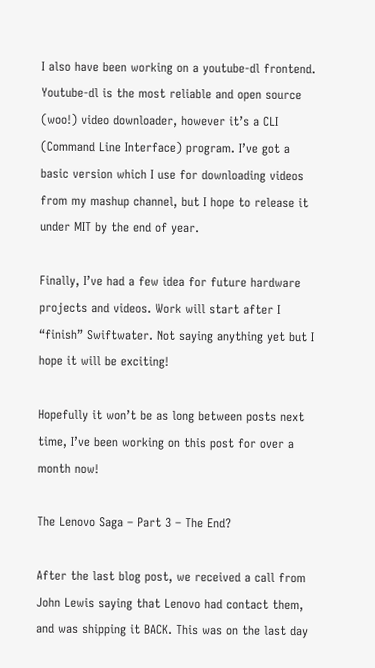I also have been working on a youtube-dl frontend. Youtube-dl is the most reliable and open source (woo!) video downloader, however it’s a CLI (Command Line Interface) program. I’ve got a basic version which I use for downloading videos from my mashup channel, but I hope to release it under MIT by the end of year.

Finally, I’ve had a few idea for future hardware projects and videos. Work will start after I “finish” Swiftwater. Not saying anything yet but I hope it will be exciting!

Hopefully it won’t be as long between posts next time, I’ve been working on this post for over a month now!

The Lenovo Saga – Part 3 – The End?

After the last blog post, we received a call from John Lewis saying that Lenovo had contact them, and was shipping it BACK. This was on the last day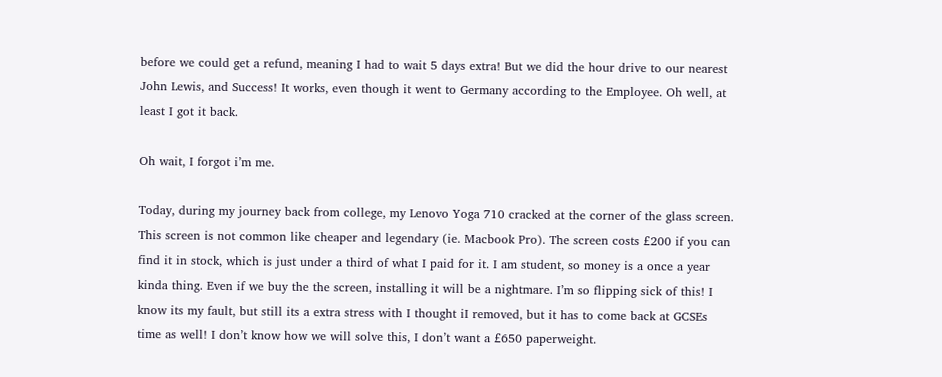before we could get a refund, meaning I had to wait 5 days extra! But we did the hour drive to our nearest John Lewis, and Success! It works, even though it went to Germany according to the Employee. Oh well, at least I got it back.

Oh wait, I forgot i’m me.

Today, during my journey back from college, my Lenovo Yoga 710 cracked at the corner of the glass screen. This screen is not common like cheaper and legendary (ie. Macbook Pro). The screen costs £200 if you can find it in stock, which is just under a third of what I paid for it. I am student, so money is a once a year kinda thing. Even if we buy the the screen, installing it will be a nightmare. I’m so flipping sick of this! I know its my fault, but still its a extra stress with I thought iI removed, but it has to come back at GCSEs time as well! I don’t know how we will solve this, I don’t want a £650 paperweight.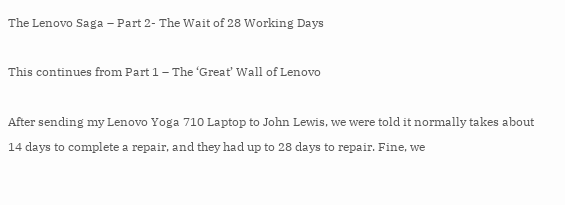The Lenovo Saga – Part 2- The Wait of 28 Working Days

This continues from Part 1 – The ‘Great’ Wall of Lenovo

After sending my Lenovo Yoga 710 Laptop to John Lewis, we were told it normally takes about 14 days to complete a repair, and they had up to 28 days to repair. Fine, we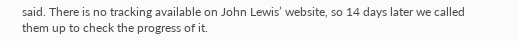said. There is no tracking available on John Lewis’ website, so 14 days later we called them up to check the progress of it.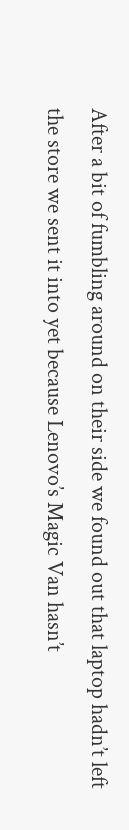After a bit of fumbling around on their side we found out that laptop hadn’t left the store we sent it into yet because Lenovo’s Magic Van hasn’t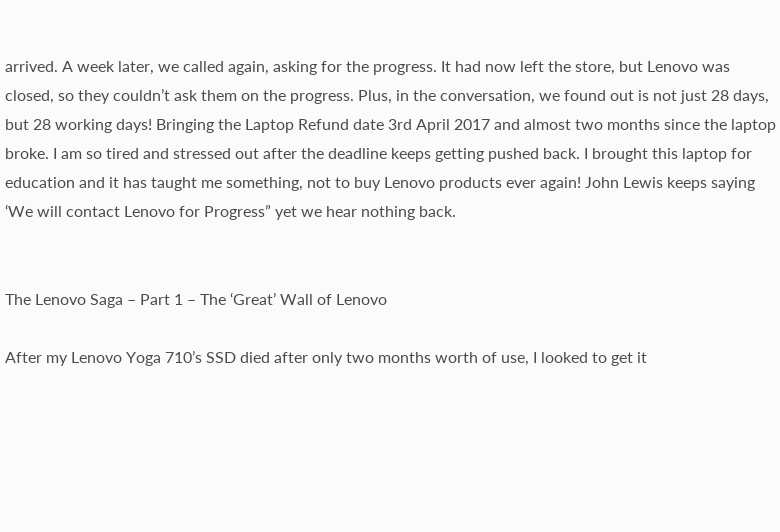arrived. A week later, we called again, asking for the progress. It had now left the store, but Lenovo was closed, so they couldn’t ask them on the progress. Plus, in the conversation, we found out is not just 28 days, but 28 working days! Bringing the Laptop Refund date 3rd April 2017 and almost two months since the laptop broke. I am so tired and stressed out after the deadline keeps getting pushed back. I brought this laptop for education and it has taught me something, not to buy Lenovo products ever again! John Lewis keeps saying ‘We will contact Lenovo for Progress” yet we hear nothing back.


The Lenovo Saga – Part 1 – The ‘Great’ Wall of Lenovo

After my Lenovo Yoga 710’s SSD died after only two months worth of use, I looked to get it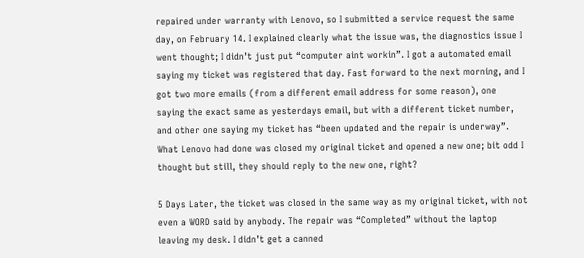repaired under warranty with Lenovo, so I submitted a service request the same day, on February 14. I explained clearly what the issue was, the diagnostics issue I went thought; I didn’t just put “computer aint workin”. I got a automated email saying my ticket was registered that day. Fast forward to the next morning, and I got two more emails (from a different email address for some reason), one saying the exact same as yesterdays email, but with a different ticket number, and other one saying my ticket has “been updated and the repair is underway”. What Lenovo had done was closed my original ticket and opened a new one; bit odd I thought but still, they should reply to the new one, right?

5 Days Later, the ticket was closed in the same way as my original ticket, with not even a WORD said by anybody. The repair was “Completed” without the laptop leaving my desk. I didn’t get a canned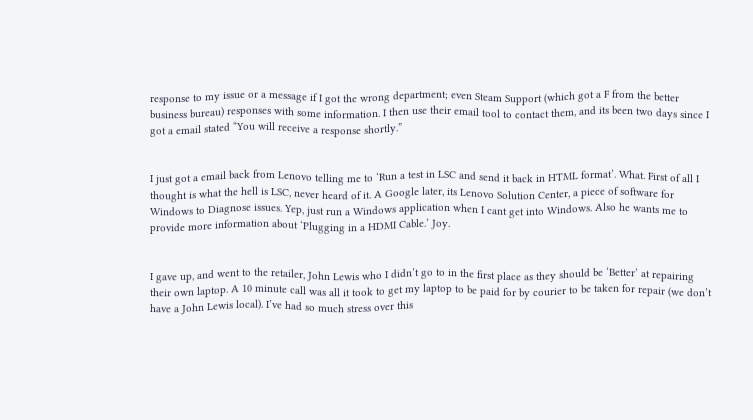response to my issue or a message if I got the wrong department; even Steam Support (which got a F from the better business bureau) responses with some information. I then use their email tool to contact them, and its been two days since I got a email stated “You will receive a response shortly.”


I just got a email back from Lenovo telling me to ‘Run a test in LSC and send it back in HTML format’. What. First of all I thought is what the hell is LSC, never heard of it. A Google later, its Lenovo Solution Center, a piece of software for Windows to Diagnose issues. Yep, just run a Windows application when I cant get into Windows. Also he wants me to provide more information about ‘Plugging in a HDMI Cable.’ Joy.


I gave up, and went to the retailer, John Lewis who I didn’t go to in the first place as they should be ‘Better’ at repairing their own laptop. A 10 minute call was all it took to get my laptop to be paid for by courier to be taken for repair (we don’t have a John Lewis local). I’ve had so much stress over this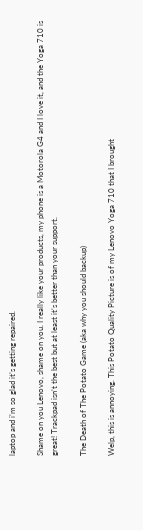laptop and i’m so glad it’s getting repaired.

Shame on you Lenovo, shame on you. I really like your products, my phone is a Motorola G4 and I love it, and the Yoga 710 is great! Trackpad isn’t the best but at least it’s better than your support.

The Death of The Potato Game (aka why you should backup)

Welp, this is annoying. This Potato Quality Picture is of my Lenovo Yoga 710 that I brought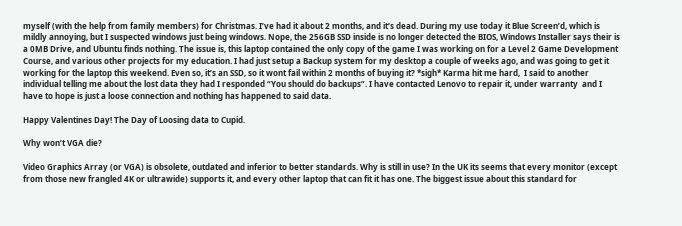myself (with the help from family members) for Christmas. I’ve had it about 2 months, and it’s dead. During my use today it Blue Screen’d, which is mildly annoying, but I suspected windows just being windows. Nope, the 256GB SSD inside is no longer detected the BIOS, Windows Installer says their is a 0MB Drive, and Ubuntu finds nothing. The issue is, this laptop contained the only copy of the game I was working on for a Level 2 Game Development Course, and various other projects for my education. I had just setup a Backup system for my desktop a couple of weeks ago, and was going to get it working for the laptop this weekend. Even so, it’s an SSD, so it wont fail within 2 months of buying it? *sigh* Karma hit me hard,  I said to another individual telling me about the lost data they had I responded “You should do backups”. I have contacted Lenovo to repair it, under warranty  and I have to hope is just a loose connection and nothing has happened to said data.

Happy Valentines Day! The Day of Loosing data to Cupid.

Why won’t VGA die?

Video Graphics Array (or VGA) is obsolete, outdated and inferior to better standards. Why is still in use? In the UK its seems that every monitor (except from those new frangled 4K or ultrawide) supports it, and every other laptop that can fit it has one. The biggest issue about this standard for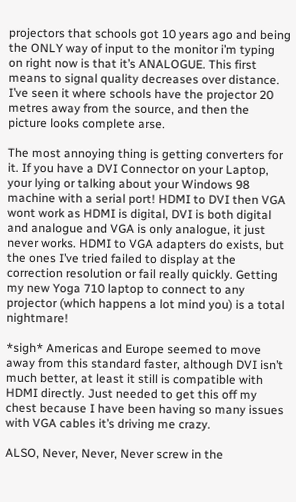projectors that schools got 10 years ago and being the ONLY way of input to the monitor i’m typing on right now is that it’s ANALOGUE. This first means to signal quality decreases over distance. I’ve seen it where schools have the projector 20 metres away from the source, and then the picture looks complete arse.

The most annoying thing is getting converters for it. If you have a DVI Connector on your Laptop, your lying or talking about your Windows 98 machine with a serial port! HDMI to DVI then VGA wont work as HDMI is digital, DVI is both digital and analogue and VGA is only analogue, it just never works. HDMI to VGA adapters do exists, but the ones I’ve tried failed to display at the correction resolution or fail really quickly. Getting my new Yoga 710 laptop to connect to any projector (which happens a lot mind you) is a total nightmare!

*sigh* Americas and Europe seemed to move away from this standard faster, although DVI isn’t much better, at least it still is compatible with HDMI directly. Just needed to get this off my chest because I have been having so many issues with VGA cables it’s driving me crazy.

ALSO, Never, Never, Never screw in the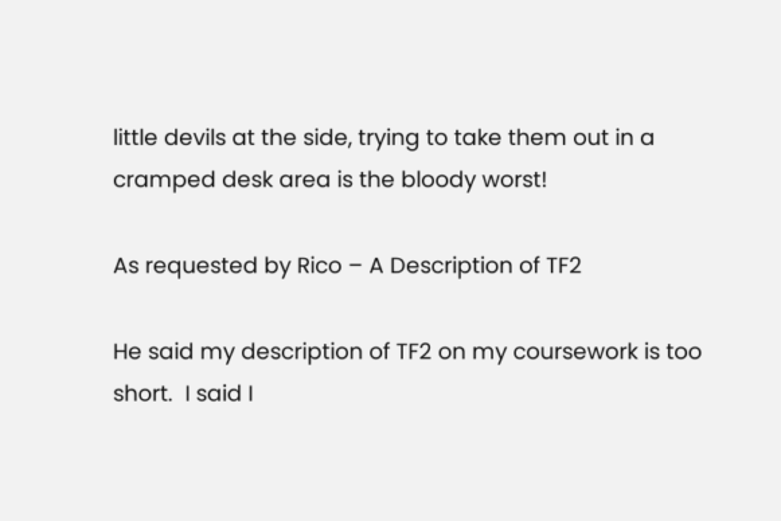little devils at the side, trying to take them out in a cramped desk area is the bloody worst!

As requested by Rico – A Description of TF2

He said my description of TF2 on my coursework is too short.  I said I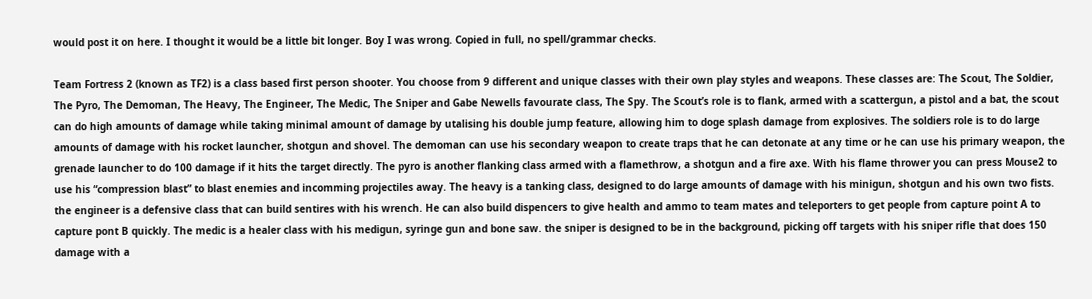would post it on here. I thought it would be a little bit longer. Boy I was wrong. Copied in full, no spell/grammar checks.

Team Fortress 2 (known as TF2) is a class based first person shooter. You choose from 9 different and unique classes with their own play styles and weapons. These classes are: The Scout, The Soldier, The Pyro, The Demoman, The Heavy, The Engineer, The Medic, The Sniper and Gabe Newells favourate class, The Spy. The Scout’s role is to flank, armed with a scattergun, a pistol and a bat, the scout can do high amounts of damage while taking minimal amount of damage by utalising his double jump feature, allowing him to doge splash damage from explosives. The soldiers role is to do large amounts of damage with his rocket launcher, shotgun and shovel. The demoman can use his secondary weapon to create traps that he can detonate at any time or he can use his primary weapon, the grenade launcher to do 100 damage if it hits the target directly. The pyro is another flanking class armed with a flamethrow, a shotgun and a fire axe. With his flame thrower you can press Mouse2 to use his “compression blast” to blast enemies and incomming projectiles away. The heavy is a tanking class, designed to do large amounts of damage with his minigun, shotgun and his own two fists. the engineer is a defensive class that can build sentires with his wrench. He can also build dispencers to give health and ammo to team mates and teleporters to get people from capture point A to capture pont B quickly. The medic is a healer class with his medigun, syringe gun and bone saw. the sniper is designed to be in the background, picking off targets with his sniper rifle that does 150 damage with a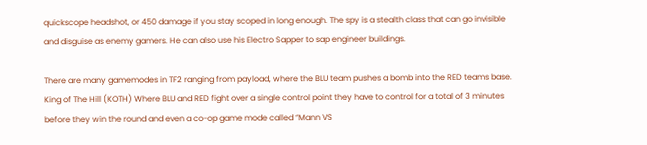quickscope headshot, or 450 damage if you stay scoped in long enough. The spy is a stealth class that can go invisible and disguise as enemy gamers. He can also use his Electro Sapper to sap engineer buildings.

There are many gamemodes in TF2 ranging from payload, where the BLU team pushes a bomb into the RED teams base. King of The Hill (KOTH) Where BLU and RED fight over a single control point they have to control for a total of 3 minutes before they win the round and even a co-op game mode called “Mann VS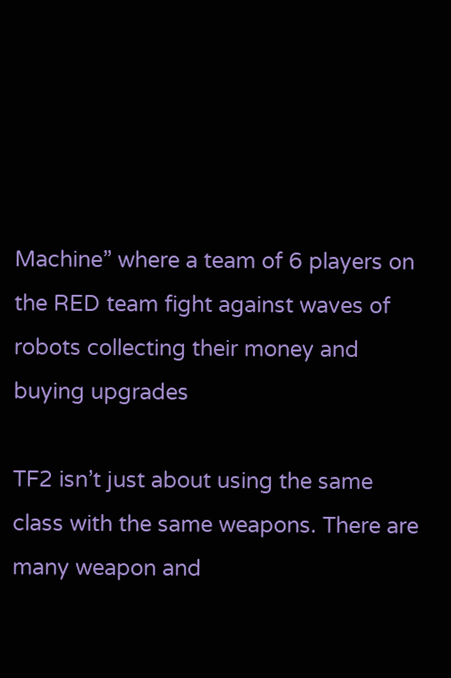Machine” where a team of 6 players on the RED team fight against waves of robots collecting their money and buying upgrades

TF2 isn’t just about using the same class with the same weapons. There are many weapon and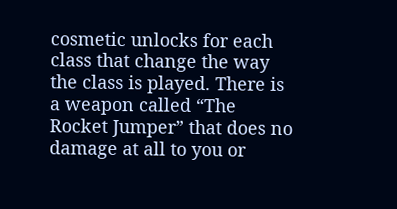cosmetic unlocks for each class that change the way the class is played. There is a weapon called “The Rocket Jumper” that does no damage at all to you or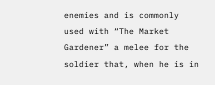enemies and is commonly used with “The Market Gardener” a melee for the soldier that, when he is in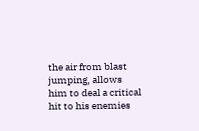the air from blast jumping, allows him to deal a critical hit to his enemies